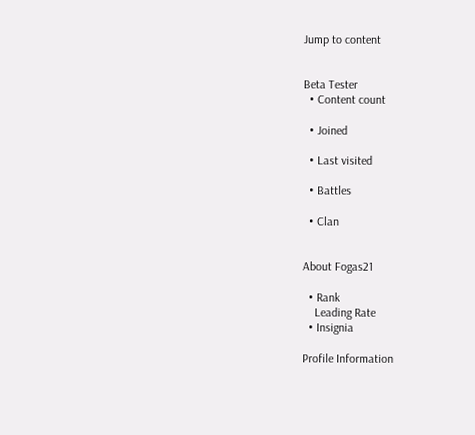Jump to content


Beta Tester
  • Content count

  • Joined

  • Last visited

  • Battles

  • Clan


About Fogas21

  • Rank
    Leading Rate
  • Insignia

Profile Information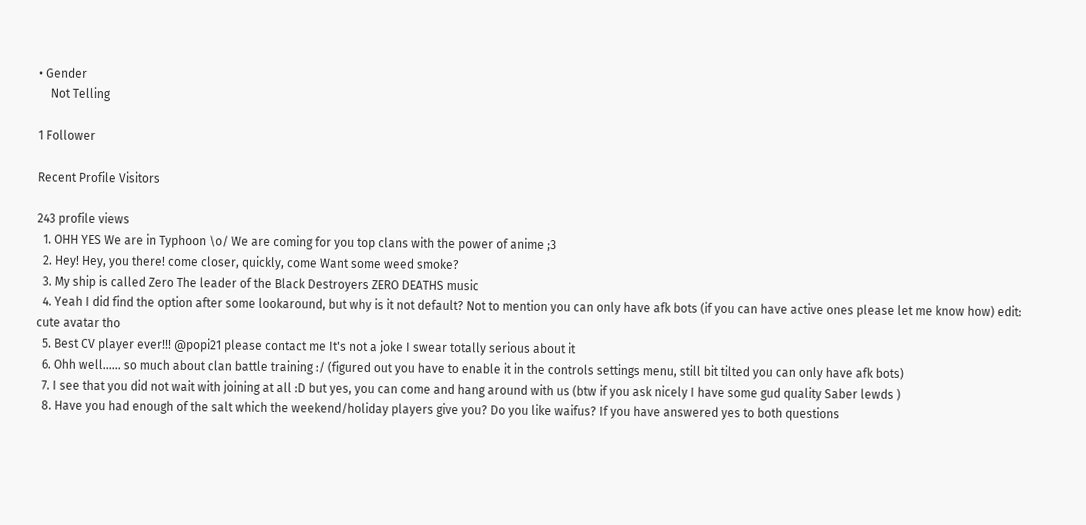• Gender
    Not Telling

1 Follower

Recent Profile Visitors

243 profile views
  1. OHH YES We are in Typhoon \o/ We are coming for you top clans with the power of anime ;3
  2. Hey! Hey, you there! come closer, quickly, come Want some weed smoke?
  3. My ship is called Zero The leader of the Black Destroyers ZERO DEATHS music
  4. Yeah I did find the option after some lookaround, but why is it not default? Not to mention you can only have afk bots (if you can have active ones please let me know how) edit: cute avatar tho
  5. Best CV player ever!!! @popi21 please contact me It's not a joke I swear totally serious about it
  6. Ohh well...... so much about clan battle training :/ (figured out you have to enable it in the controls settings menu, still bit tilted you can only have afk bots)
  7. I see that you did not wait with joining at all :D but yes, you can come and hang around with us (btw if you ask nicely I have some gud quality Saber lewds )
  8. Have you had enough of the salt which the weekend/holiday players give you? Do you like waifus? If you have answered yes to both questions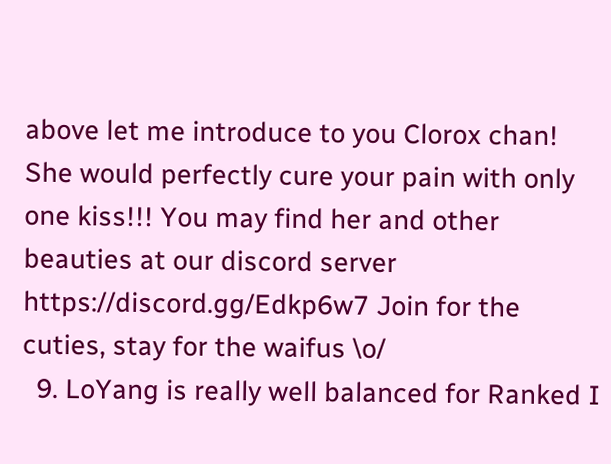above let me introduce to you Clorox chan! She would perfectly cure your pain with only one kiss!!! You may find her and other beauties at our discord server https://discord.gg/Edkp6w7 Join for the cuties, stay for the waifus \o/
  9. LoYang is really well balanced for Ranked I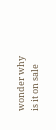wonder why is it on sale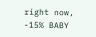right now, -15% BABY